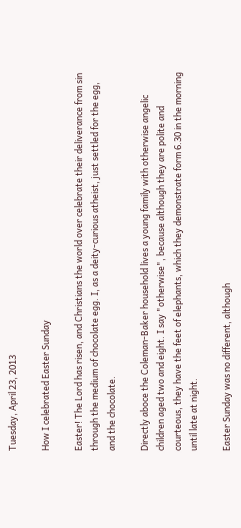Tuesday, April 23, 2013

How I celebrated Easter Sunday

Easter! The Lord has risen, and Christians the world over celebrate their deliverance from sin through the medium of chocolate egg. I, as a deity-curious atheist, just settled for the egg, and the chocolate.

Directly aboce the Coleman-Baker household lives a young family with otherwise angelic children aged two and eight. I say "otherwise", because although they are polite and courteous, they have the feet of elephants, which they demonstrate form 6.30 in the morning until late at night.

Easter Sunday was no different, although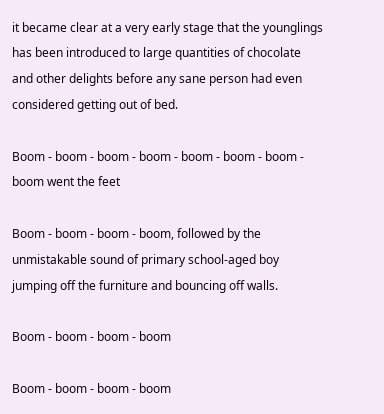it became clear at a very early stage that the younglings has been introduced to large quantities of chocolate and other delights before any sane person had even considered getting out of bed.

Boom - boom - boom - boom - boom - boom - boom - boom went the feet

Boom - boom - boom - boom, followed by the unmistakable sound of primary school-aged boy jumping off the furniture and bouncing off walls.

Boom - boom - boom - boom

Boom - boom - boom - boom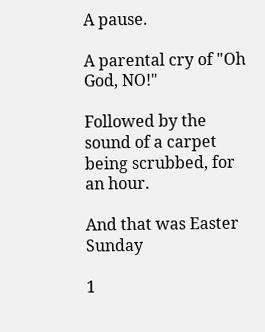A pause.

A parental cry of "Oh God, NO!"

Followed by the sound of a carpet being scrubbed, for an hour.

And that was Easter Sunday

1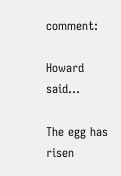comment:

Howard said...

The egg has risen